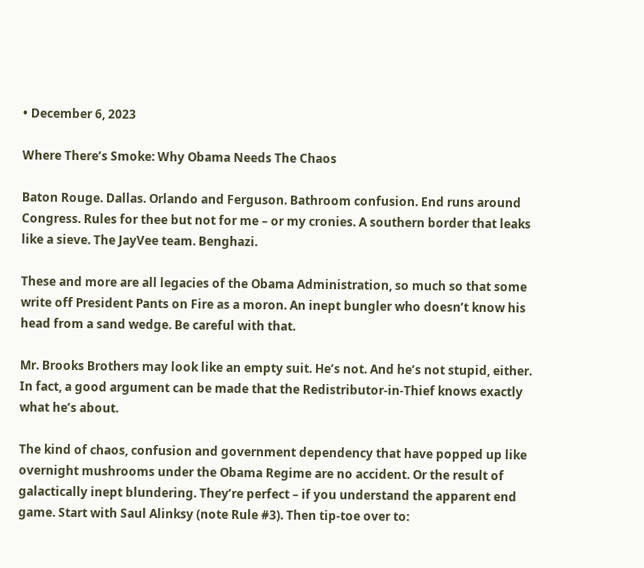• December 6, 2023

Where There’s Smoke: Why Obama Needs The Chaos

Baton Rouge. Dallas. Orlando and Ferguson. Bathroom confusion. End runs around Congress. Rules for thee but not for me – or my cronies. A southern border that leaks like a sieve. The JayVee team. Benghazi.

These and more are all legacies of the Obama Administration, so much so that some write off President Pants on Fire as a moron. An inept bungler who doesn’t know his head from a sand wedge. Be careful with that.

Mr. Brooks Brothers may look like an empty suit. He’s not. And he’s not stupid, either. In fact, a good argument can be made that the Redistributor-in-Thief knows exactly what he’s about.

The kind of chaos, confusion and government dependency that have popped up like overnight mushrooms under the Obama Regime are no accident. Or the result of galactically inept blundering. They’re perfect – if you understand the apparent end game. Start with Saul Alinksy (note Rule #3). Then tip-toe over to: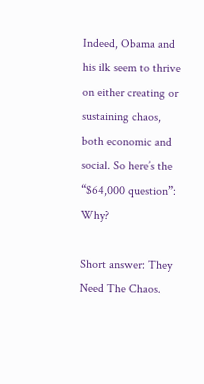Indeed, Obama and his ilk seem to thrive on either creating or sustaining chaos, both economic and social. So here’s the “$64,000 question”: Why?

Short answer: They Need The Chaos.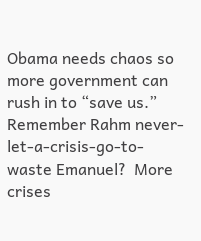Obama needs chaos so more government can rush in to “save us.”  Remember Rahm never-let-a-crisis-go-to-waste Emanuel?  More crises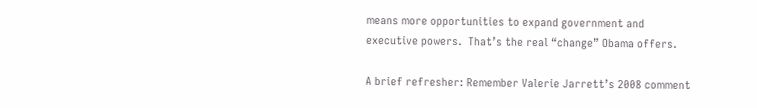means more opportunities to expand government and executive powers.  That’s the real “change” Obama offers.

A brief refresher: Remember Valerie Jarrett’s 2008 comment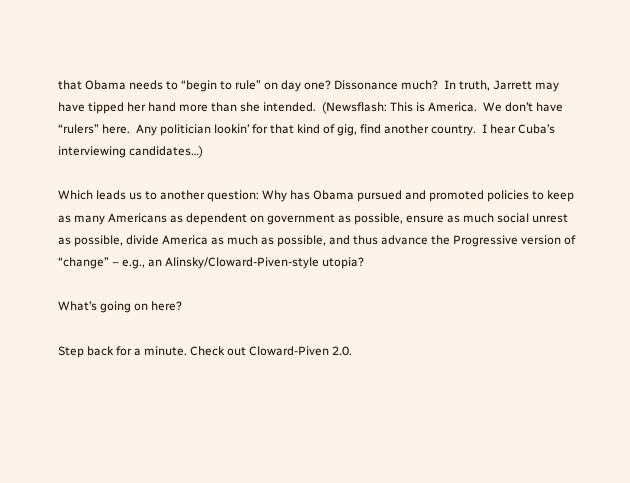that Obama needs to “begin to rule” on day one? Dissonance much?  In truth, Jarrett may have tipped her hand more than she intended.  (Newsflash: This is America.  We don’t have “rulers” here.  Any politician lookin’ for that kind of gig, find another country.  I hear Cuba’s interviewing candidates…)

Which leads us to another question: Why has Obama pursued and promoted policies to keep as many Americans as dependent on government as possible, ensure as much social unrest as possible, divide America as much as possible, and thus advance the Progressive version of “change” – e.g., an Alinsky/Cloward-Piven-style utopia?

What’s going on here?

Step back for a minute. Check out Cloward-Piven 2.0.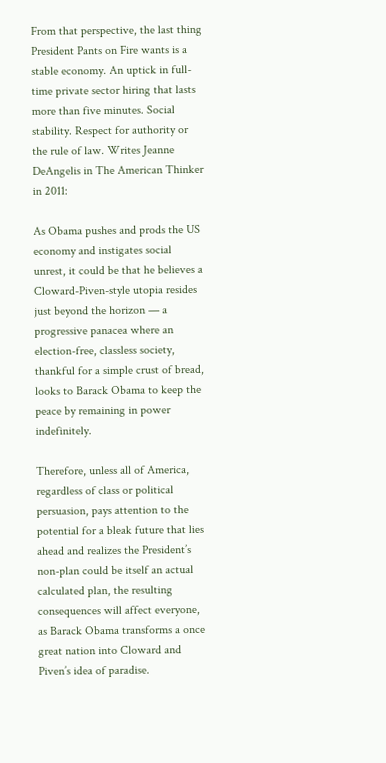From that perspective, the last thing President Pants on Fire wants is a stable economy. An uptick in full-time private sector hiring that lasts more than five minutes. Social stability. Respect for authority or the rule of law. Writes Jeanne DeAngelis in The American Thinker in 2011:

As Obama pushes and prods the US economy and instigates social unrest, it could be that he believes a Cloward-Piven-style utopia resides just beyond the horizon — a progressive panacea where an election-free, classless society, thankful for a simple crust of bread, looks to Barack Obama to keep the peace by remaining in power indefinitely.

Therefore, unless all of America, regardless of class or political persuasion, pays attention to the potential for a bleak future that lies ahead and realizes the President’s non-plan could be itself an actual calculated plan, the resulting consequences will affect everyone, as Barack Obama transforms a once great nation into Cloward and Piven’s idea of paradise.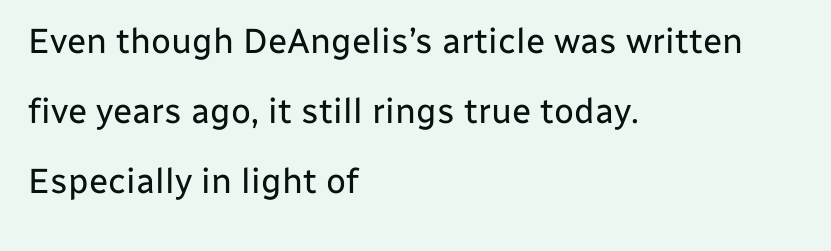Even though DeAngelis’s article was written five years ago, it still rings true today. Especially in light of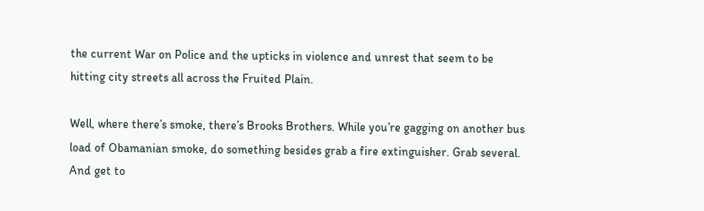the current War on Police and the upticks in violence and unrest that seem to be hitting city streets all across the Fruited Plain.

Well, where there’s smoke, there’s Brooks Brothers. While you’re gagging on another bus load of Obamanian smoke, do something besides grab a fire extinguisher. Grab several. And get to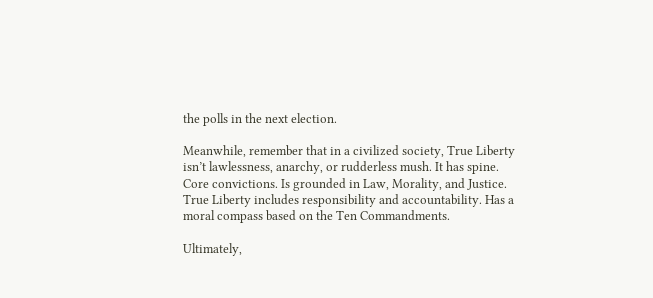the polls in the next election.

Meanwhile, remember that in a civilized society, True Liberty isn’t lawlessness, anarchy, or rudderless mush. It has spine. Core convictions. Is grounded in Law, Morality, and Justice. True Liberty includes responsibility and accountability. Has a moral compass based on the Ten Commandments.

Ultimately,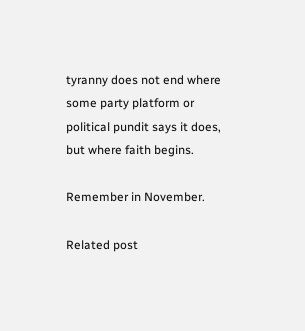tyranny does not end where some party platform or political pundit says it does, but where faith begins.

Remember in November.

Related post